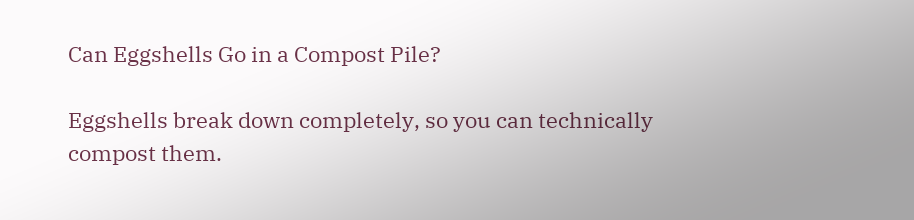Can Eggshells Go in a Compost Pile?

Eggshells break down completely, so you can technically compost them.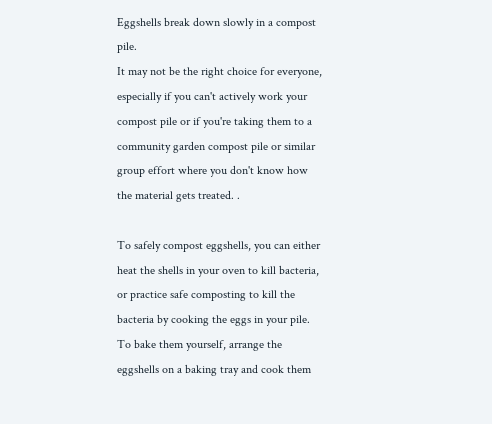Eggshells break down slowly in a compost pile.
It may not be the right choice for everyone, especially if you can't actively work your compost pile or if you're taking them to a community garden compost pile or similar group effort where you don't know how the material gets treated. .

To safely compost eggshells, you can either heat the shells in your oven to kill bacteria, or practice safe composting to kill the bacteria by cooking the eggs in your pile. To bake them yourself, arrange the eggshells on a baking tray and cook them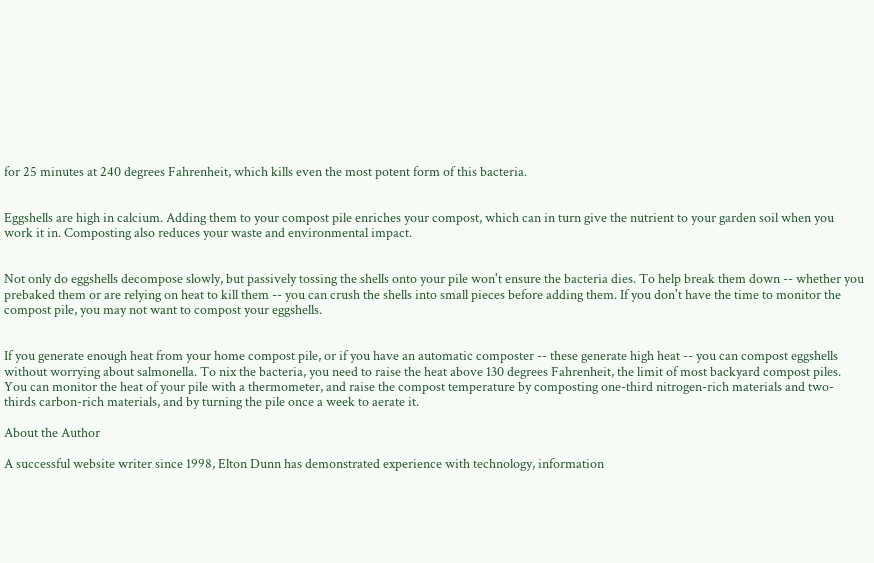for 25 minutes at 240 degrees Fahrenheit, which kills even the most potent form of this bacteria.


Eggshells are high in calcium. Adding them to your compost pile enriches your compost, which can in turn give the nutrient to your garden soil when you work it in. Composting also reduces your waste and environmental impact.


Not only do eggshells decompose slowly, but passively tossing the shells onto your pile won't ensure the bacteria dies. To help break them down -- whether you prebaked them or are relying on heat to kill them -- you can crush the shells into small pieces before adding them. If you don't have the time to monitor the compost pile, you may not want to compost your eggshells.


If you generate enough heat from your home compost pile, or if you have an automatic composter -- these generate high heat -- you can compost eggshells without worrying about salmonella. To nix the bacteria, you need to raise the heat above 130 degrees Fahrenheit, the limit of most backyard compost piles. You can monitor the heat of your pile with a thermometer, and raise the compost temperature by composting one-third nitrogen-rich materials and two-thirds carbon-rich materials, and by turning the pile once a week to aerate it.

About the Author

A successful website writer since 1998, Elton Dunn has demonstrated experience with technology, information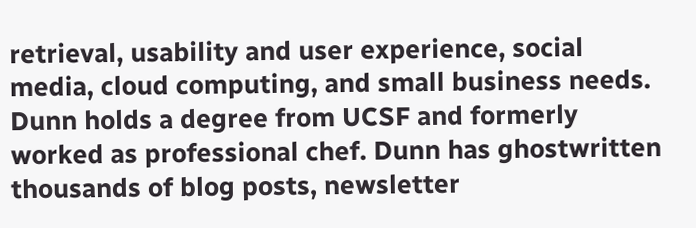retrieval, usability and user experience, social media, cloud computing, and small business needs. Dunn holds a degree from UCSF and formerly worked as professional chef. Dunn has ghostwritten thousands of blog posts, newsletter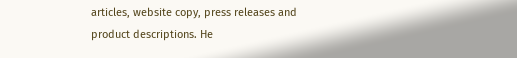articles, website copy, press releases and product descriptions. He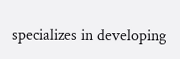specializes in developing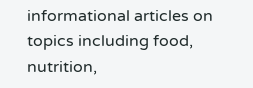informational articles on topics including food, nutrition,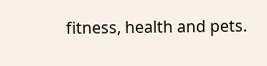fitness, health and pets.